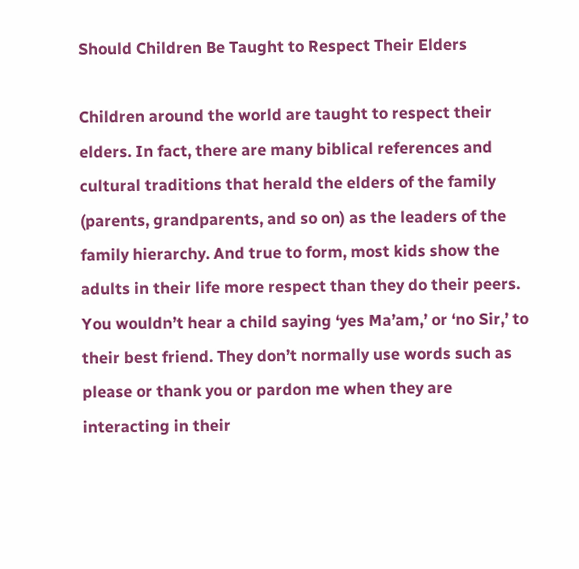Should Children Be Taught to Respect Their Elders

Children around the world are taught to respect their elders. In fact, there are many biblical references and cultural traditions that herald the elders of the family (parents, grandparents, and so on) as the leaders of the family hierarchy. And true to form, most kids show the adults in their life more respect than they do their peers. You wouldn’t hear a child saying ‘yes Ma’am,’ or ‘no Sir,’ to their best friend. They don’t normally use words such as please or thank you or pardon me when they are interacting in their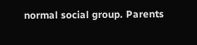normal social group. Parents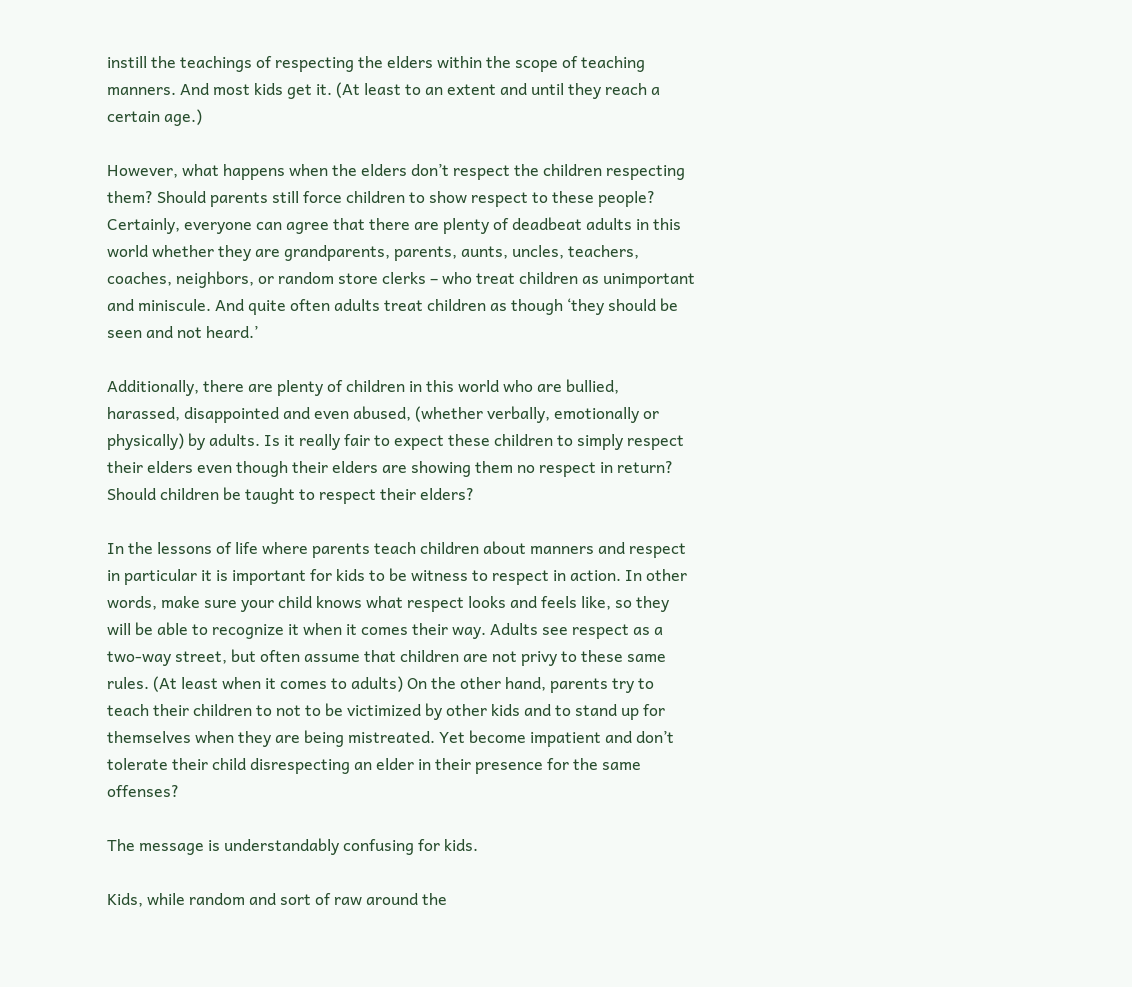instill the teachings of respecting the elders within the scope of teaching manners. And most kids get it. (At least to an extent and until they reach a certain age.)

However, what happens when the elders don’t respect the children respecting them? Should parents still force children to show respect to these people? Certainly, everyone can agree that there are plenty of deadbeat adults in this world whether they are grandparents, parents, aunts, uncles, teachers, coaches, neighbors, or random store clerks – who treat children as unimportant and miniscule. And quite often adults treat children as though ‘they should be seen and not heard.’

Additionally, there are plenty of children in this world who are bullied, harassed, disappointed and even abused, (whether verbally, emotionally or physically) by adults. Is it really fair to expect these children to simply respect their elders even though their elders are showing them no respect in return? Should children be taught to respect their elders?

In the lessons of life where parents teach children about manners and respect in particular it is important for kids to be witness to respect in action. In other words, make sure your child knows what respect looks and feels like, so they will be able to recognize it when it comes their way. Adults see respect as a two-way street, but often assume that children are not privy to these same rules. (At least when it comes to adults) On the other hand, parents try to teach their children to not to be victimized by other kids and to stand up for themselves when they are being mistreated. Yet become impatient and don’t tolerate their child disrespecting an elder in their presence for the same offenses?

The message is understandably confusing for kids.

Kids, while random and sort of raw around the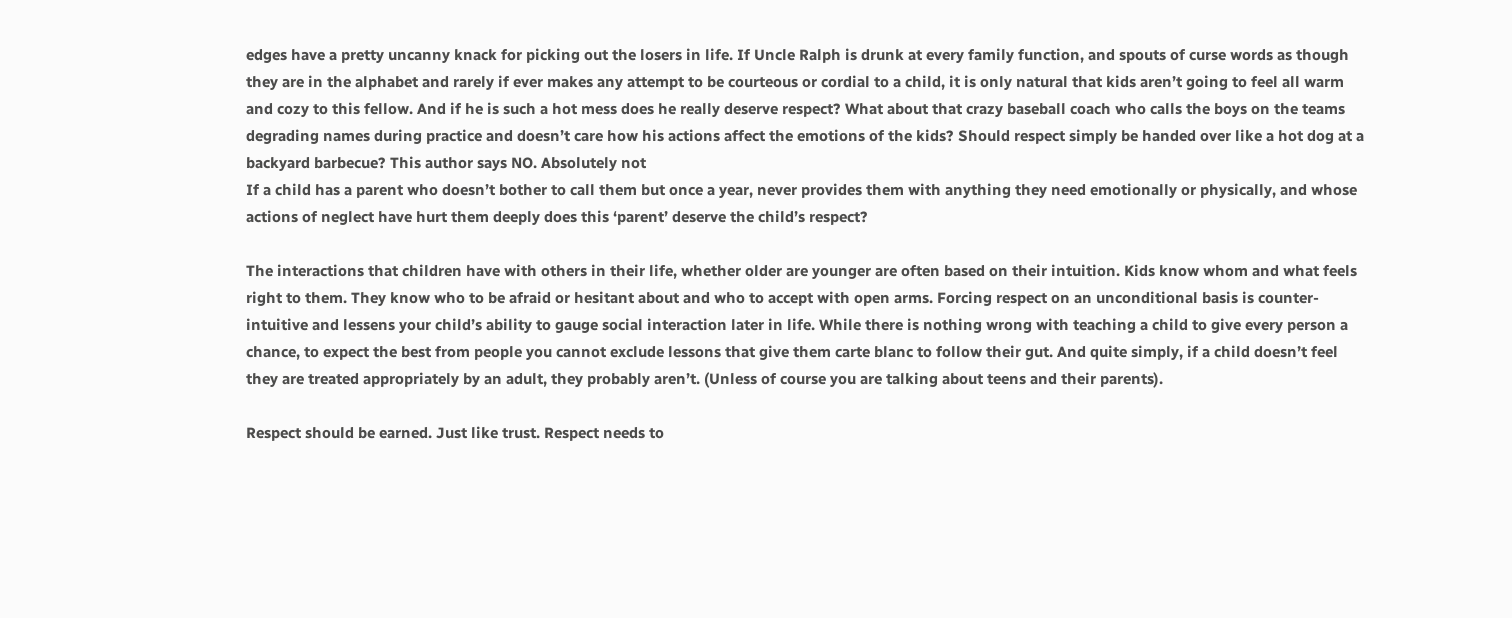edges have a pretty uncanny knack for picking out the losers in life. If Uncle Ralph is drunk at every family function, and spouts of curse words as though they are in the alphabet and rarely if ever makes any attempt to be courteous or cordial to a child, it is only natural that kids aren’t going to feel all warm and cozy to this fellow. And if he is such a hot mess does he really deserve respect? What about that crazy baseball coach who calls the boys on the teams degrading names during practice and doesn’t care how his actions affect the emotions of the kids? Should respect simply be handed over like a hot dog at a backyard barbecue? This author says NO. Absolutely not
If a child has a parent who doesn’t bother to call them but once a year, never provides them with anything they need emotionally or physically, and whose actions of neglect have hurt them deeply does this ‘parent’ deserve the child’s respect?

The interactions that children have with others in their life, whether older are younger are often based on their intuition. Kids know whom and what feels right to them. They know who to be afraid or hesitant about and who to accept with open arms. Forcing respect on an unconditional basis is counter-intuitive and lessens your child’s ability to gauge social interaction later in life. While there is nothing wrong with teaching a child to give every person a chance, to expect the best from people you cannot exclude lessons that give them carte blanc to follow their gut. And quite simply, if a child doesn’t feel they are treated appropriately by an adult, they probably aren’t. (Unless of course you are talking about teens and their parents).

Respect should be earned. Just like trust. Respect needs to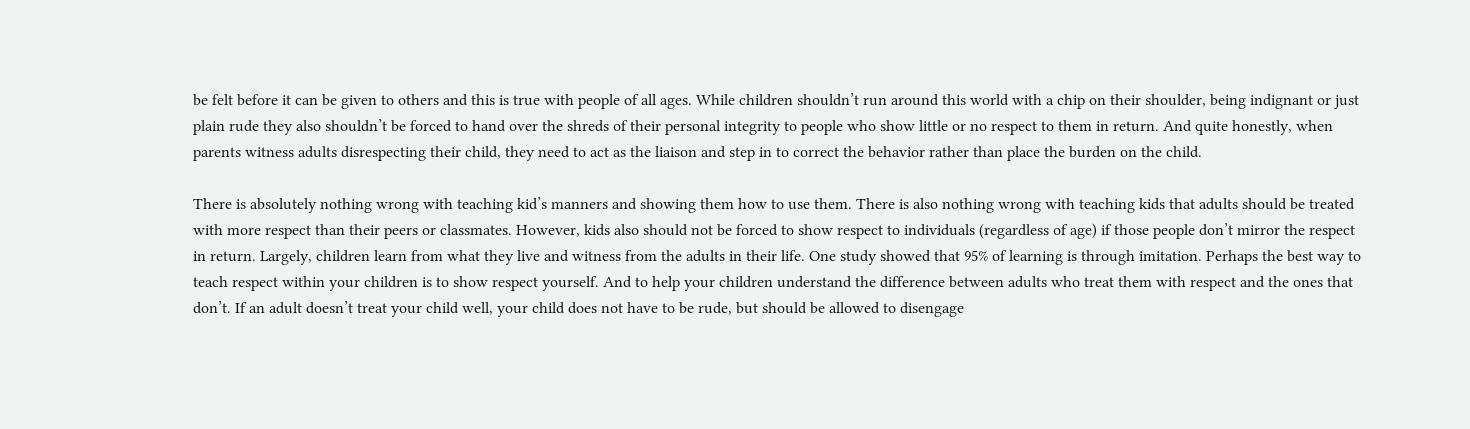be felt before it can be given to others and this is true with people of all ages. While children shouldn’t run around this world with a chip on their shoulder, being indignant or just plain rude they also shouldn’t be forced to hand over the shreds of their personal integrity to people who show little or no respect to them in return. And quite honestly, when parents witness adults disrespecting their child, they need to act as the liaison and step in to correct the behavior rather than place the burden on the child.

There is absolutely nothing wrong with teaching kid’s manners and showing them how to use them. There is also nothing wrong with teaching kids that adults should be treated with more respect than their peers or classmates. However, kids also should not be forced to show respect to individuals (regardless of age) if those people don’t mirror the respect in return. Largely, children learn from what they live and witness from the adults in their life. One study showed that 95% of learning is through imitation. Perhaps the best way to teach respect within your children is to show respect yourself. And to help your children understand the difference between adults who treat them with respect and the ones that don’t. If an adult doesn’t treat your child well, your child does not have to be rude, but should be allowed to disengage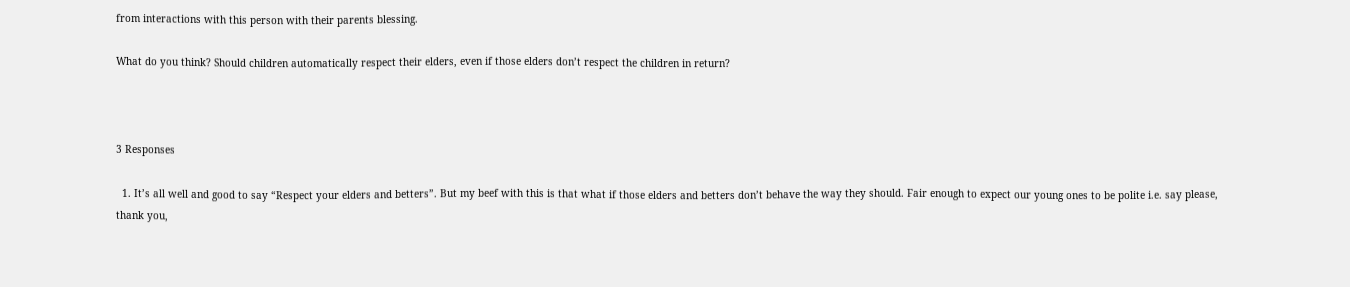from interactions with this person with their parents blessing.

What do you think? Should children automatically respect their elders, even if those elders don’t respect the children in return?



3 Responses

  1. It’s all well and good to say “Respect your elders and betters”. But my beef with this is that what if those elders and betters don’t behave the way they should. Fair enough to expect our young ones to be polite i.e. say please, thank you,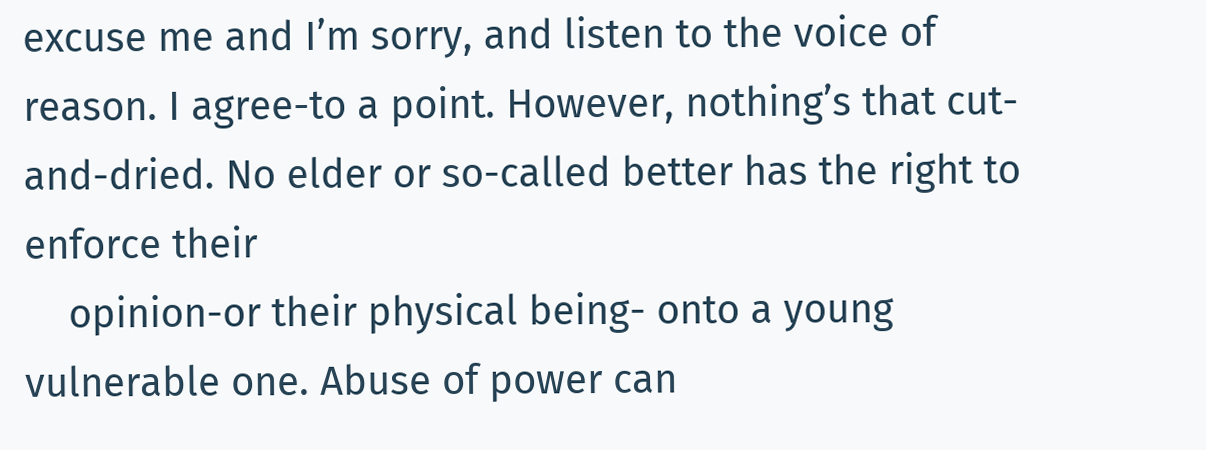excuse me and I’m sorry, and listen to the voice of reason. I agree-to a point. However, nothing’s that cut-and-dried. No elder or so-called better has the right to enforce their
    opinion-or their physical being- onto a young vulnerable one. Abuse of power can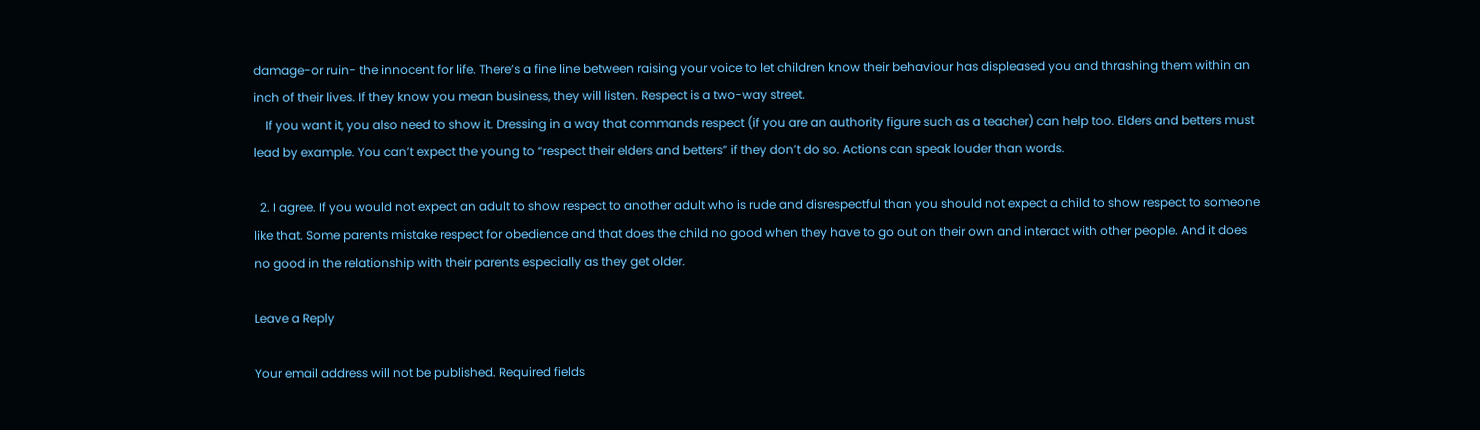damage-or ruin- the innocent for life. There’s a fine line between raising your voice to let children know their behaviour has displeased you and thrashing them within an inch of their lives. If they know you mean business, they will listen. Respect is a two-way street.
    If you want it, you also need to show it. Dressing in a way that commands respect (if you are an authority figure such as a teacher) can help too. Elders and betters must lead by example. You can’t expect the young to “respect their elders and betters” if they don’t do so. Actions can speak louder than words.

  2. I agree. If you would not expect an adult to show respect to another adult who is rude and disrespectful than you should not expect a child to show respect to someone like that. Some parents mistake respect for obedience and that does the child no good when they have to go out on their own and interact with other people. And it does no good in the relationship with their parents especially as they get older.

Leave a Reply

Your email address will not be published. Required fields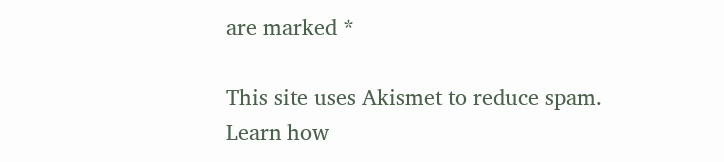are marked *

This site uses Akismet to reduce spam. Learn how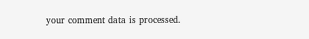your comment data is processed.